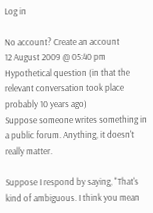Log in

No account? Create an account
12 August 2009 @ 05:40 pm
Hypothetical question (in that the relevant conversation took place probably 10 years ago)
Suppose someone writes something in a public forum. Anything, it doesn't really matter.

Suppose I respond by saying, "That's kind of ambiguous. I think you mean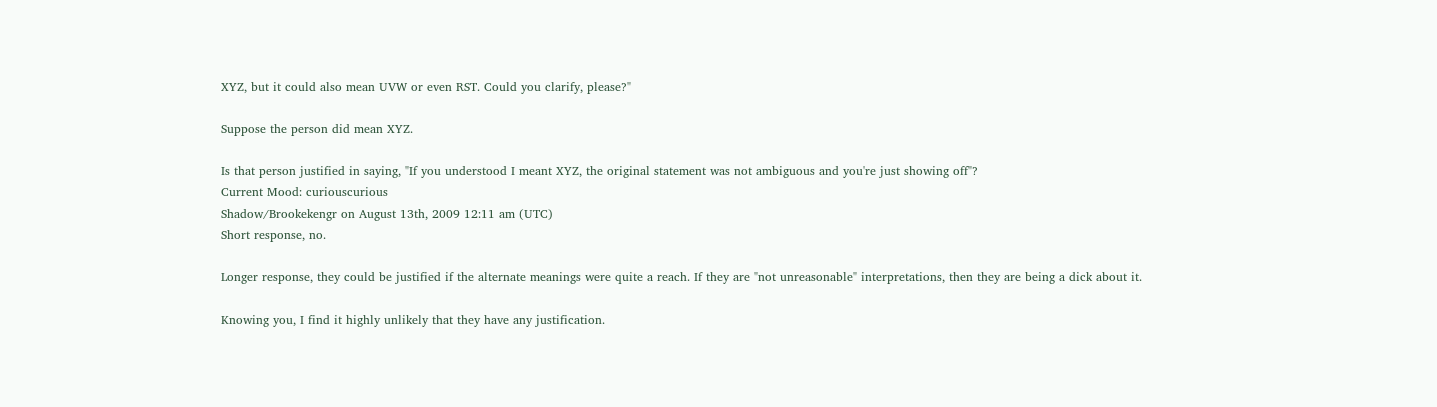XYZ, but it could also mean UVW or even RST. Could you clarify, please?"

Suppose the person did mean XYZ.

Is that person justified in saying, "If you understood I meant XYZ, the original statement was not ambiguous and you're just showing off"?
Current Mood: curiouscurious
Shadow/Brookekengr on August 13th, 2009 12:11 am (UTC)
Short response, no.

Longer response, they could be justified if the alternate meanings were quite a reach. If they are "not unreasonable" interpretations, then they are being a dick about it.

Knowing you, I find it highly unlikely that they have any justification.